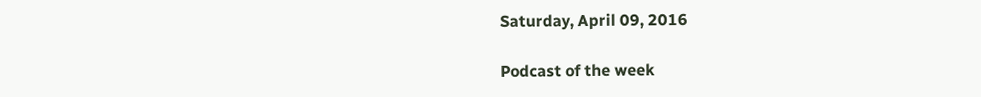Saturday, April 09, 2016

Podcast of the week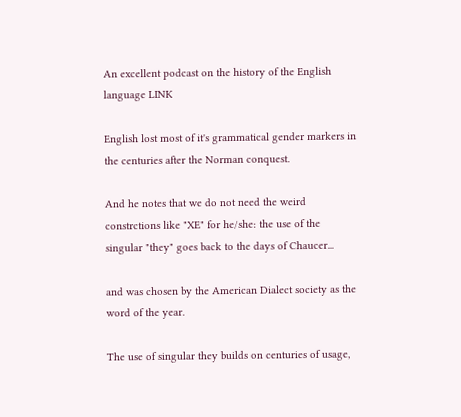An excellent podcast on the history of the English language LINK

English lost most of it's grammatical gender markers in the centuries after the Norman conquest.

And he notes that we do not need the weird constrctions like "XE" for he/she: the use of the singular "they" goes back to the days of Chaucer...

and was chosen by the American Dialect society as the word of the year.

The use of singular they builds on centuries of usage,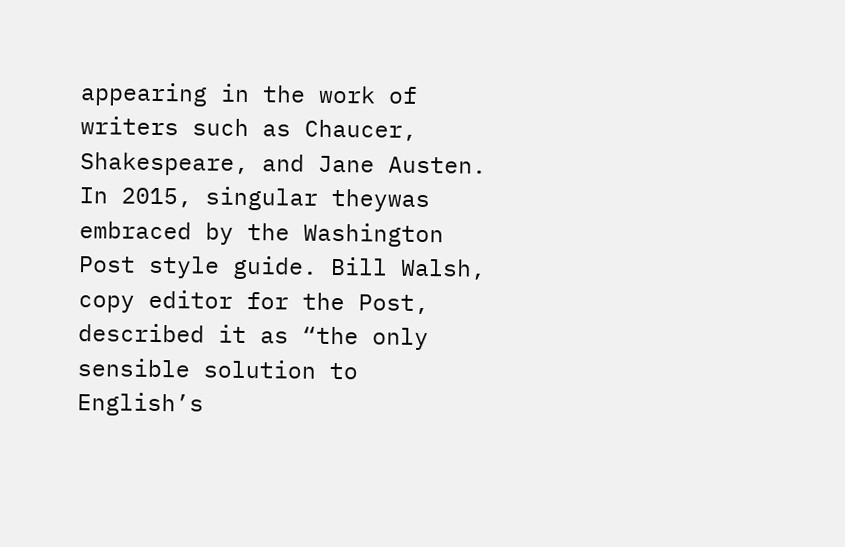appearing in the work of writers such as Chaucer, Shakespeare, and Jane Austen. In 2015, singular theywas embraced by the Washington Post style guide. Bill Walsh, copy editor for the Post, described it as “the only sensible solution to English’s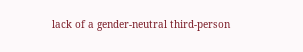lack of a gender-neutral third-person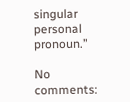singular personal pronoun.”

No comments: